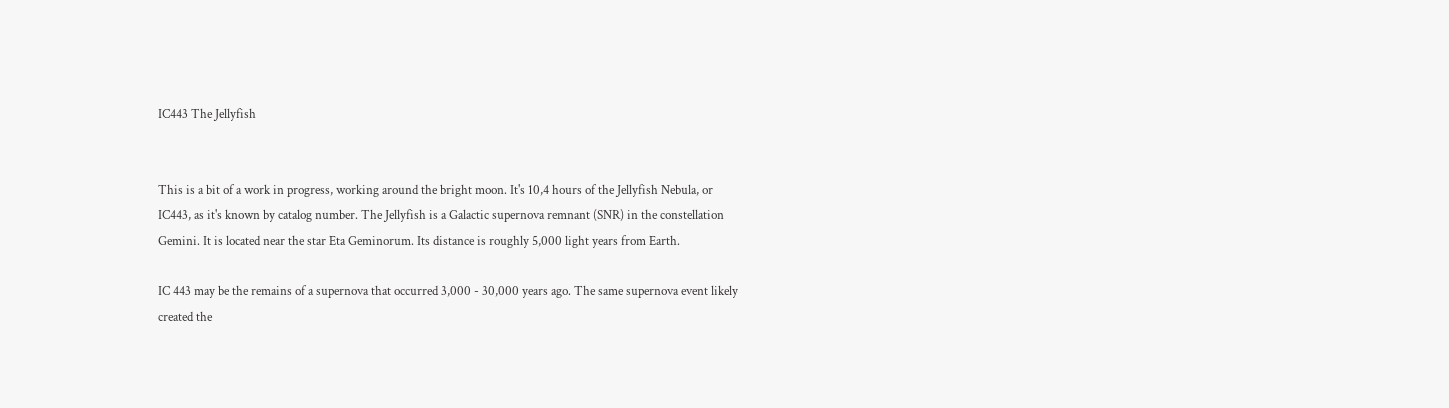IC443 The Jellyfish


This is a bit of a work in progress, working around the bright moon. It's 10,4 hours of the Jellyfish Nebula, or IC443, as it's known by catalog number. The Jellyfish is a Galactic supernova remnant (SNR) in the constellation Gemini. It is located near the star Eta Geminorum. Its distance is roughly 5,000 light years from Earth.

IC 443 may be the remains of a supernova that occurred 3,000 - 30,000 years ago. The same supernova event likely created the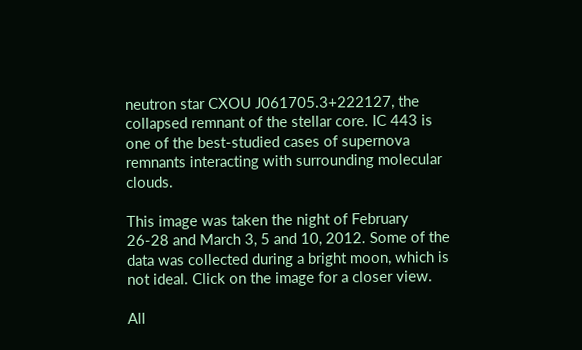neutron star CXOU J061705.3+222127, the collapsed remnant of the stellar core. IC 443 is one of the best-studied cases of supernova remnants interacting with surrounding molecular clouds.

This image was taken the night of February 26-28 and March 3, 5 and 10, 2012. Some of the data was collected during a bright moon, which is not ideal. Click on the image for a closer view.

All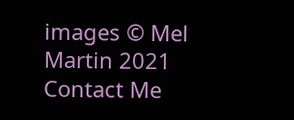images © Mel Martin 2021     Contact Me